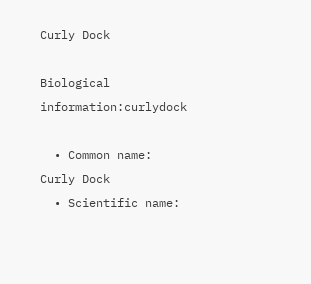Curly Dock

Biological information:curlydock

  • Common name: Curly Dock
  • Scientific name: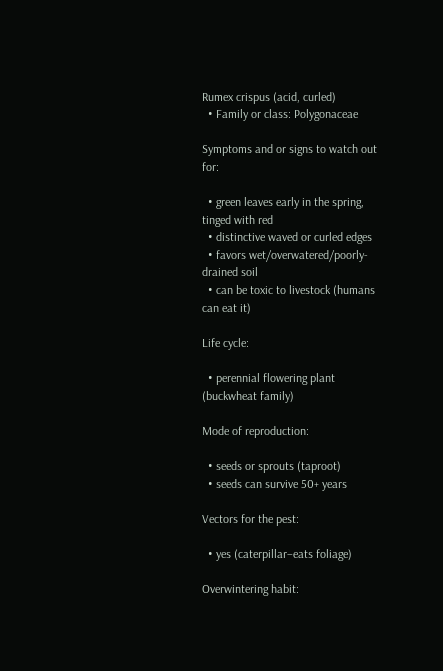Rumex crispus (acid, curled)
  • Family or class: Polygonaceae

Symptoms and or signs to watch out for:

  • green leaves early in the spring, tinged with red
  • distinctive waved or curled edges
  • favors wet/overwatered/poorly-drained soil
  • can be toxic to livestock (humans can eat it)

Life cycle:

  • perennial flowering plant (buckwheat family)

Mode of reproduction:

  • seeds or sprouts (taproot)
  • seeds can survive 50+ years

Vectors for the pest:

  • yes (caterpillar–eats foliage)

Overwintering habit: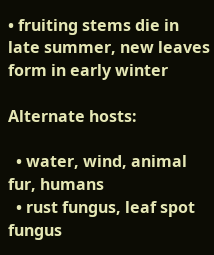• fruiting stems die in late summer, new leaves form in early winter

Alternate hosts:

  • water, wind, animal fur, humans
  • rust fungus, leaf spot fungus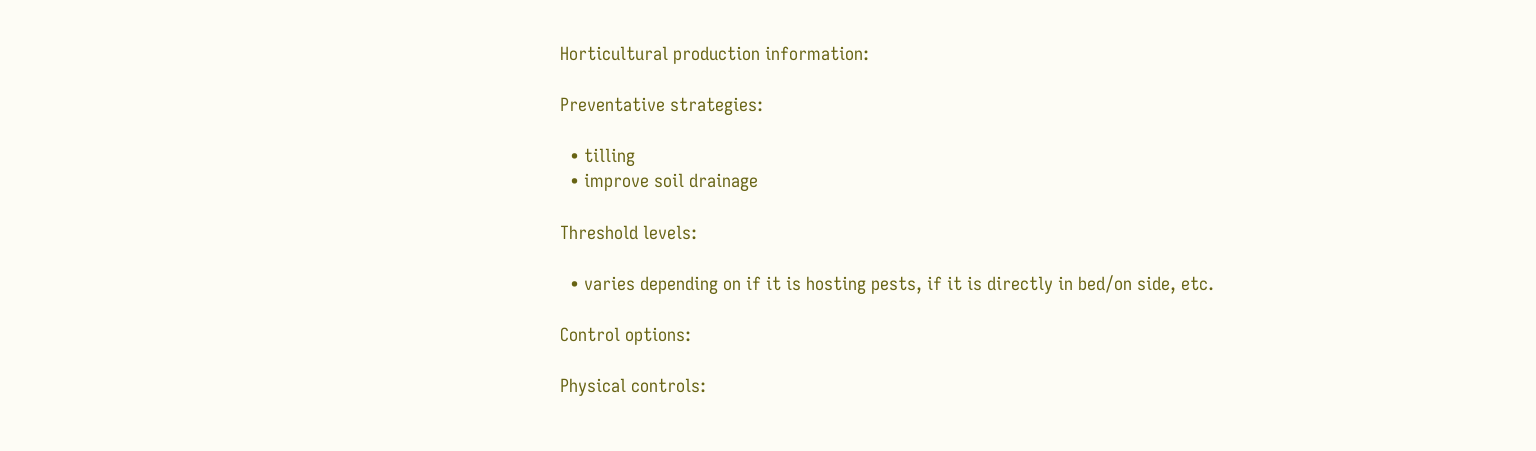Horticultural production information:

Preventative strategies:

  • tilling
  • improve soil drainage

Threshold levels:

  • varies depending on if it is hosting pests, if it is directly in bed/on side, etc.

Control options:

Physical controls: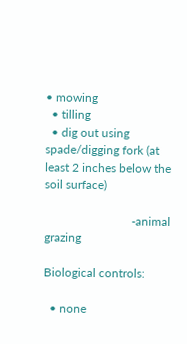• mowing
  • tilling
  • dig out using spade/digging fork (at least 2 inches below the soil surface)

                             -animal grazing

Biological controls:

  • none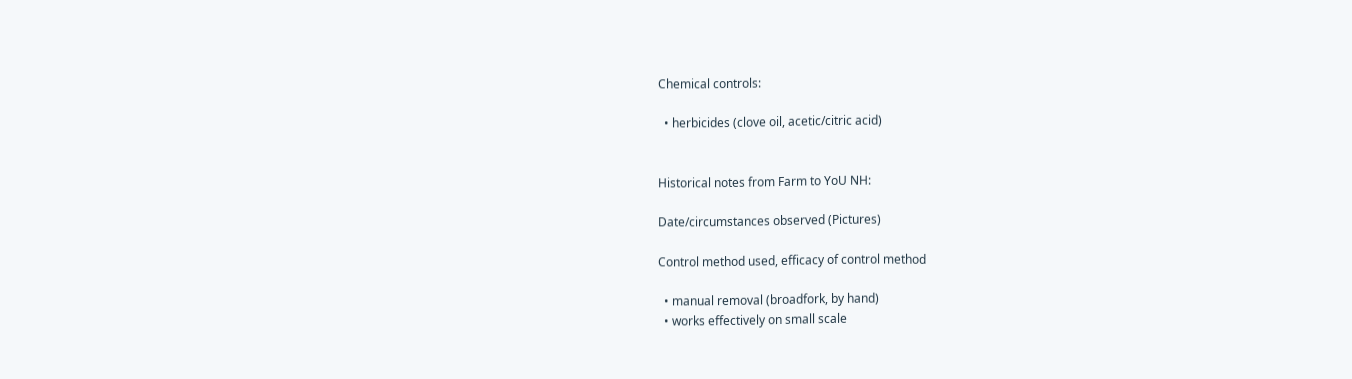Chemical controls:

  • herbicides (clove oil, acetic/citric acid)


Historical notes from Farm to YoU NH:

Date/circumstances observed (Pictures)

Control method used, efficacy of control method

  • manual removal (broadfork, by hand)
  • works effectively on small scale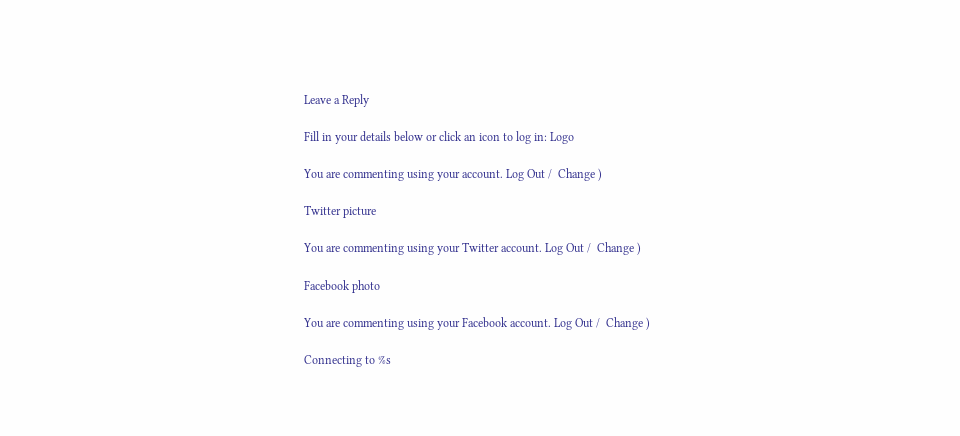Leave a Reply

Fill in your details below or click an icon to log in: Logo

You are commenting using your account. Log Out /  Change )

Twitter picture

You are commenting using your Twitter account. Log Out /  Change )

Facebook photo

You are commenting using your Facebook account. Log Out /  Change )

Connecting to %s